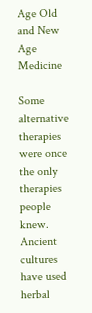Age Old and New Age Medicine

Some alternative therapies were once the only therapies people knew. Ancient cultures have used herbal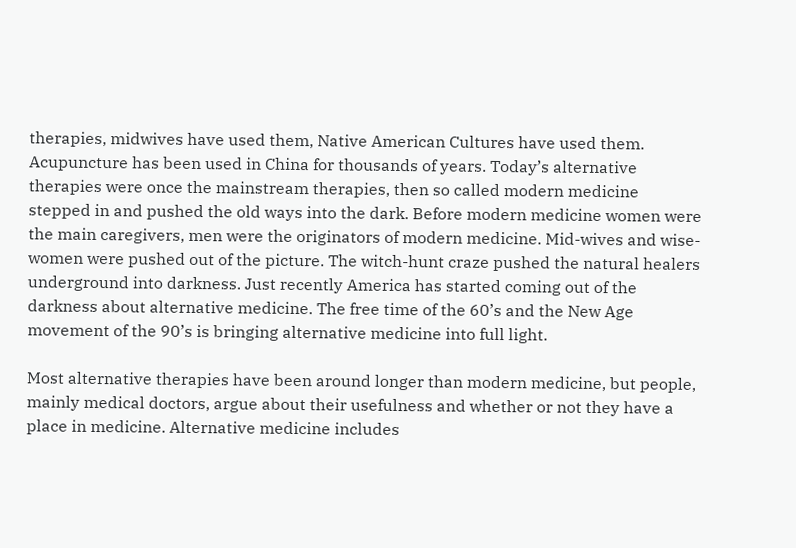therapies, midwives have used them, Native American Cultures have used them. Acupuncture has been used in China for thousands of years. Today’s alternative therapies were once the mainstream therapies, then so called modern medicine stepped in and pushed the old ways into the dark. Before modern medicine women were the main caregivers, men were the originators of modern medicine. Mid-wives and wise-women were pushed out of the picture. The witch-hunt craze pushed the natural healers underground into darkness. Just recently America has started coming out of the darkness about alternative medicine. The free time of the 60’s and the New Age movement of the 90’s is bringing alternative medicine into full light.

Most alternative therapies have been around longer than modern medicine, but people, mainly medical doctors, argue about their usefulness and whether or not they have a place in medicine. Alternative medicine includes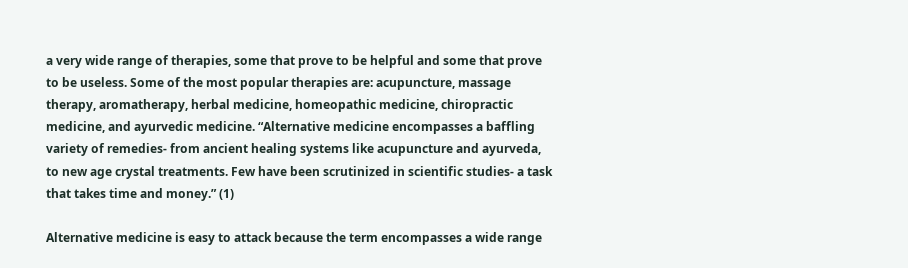a very wide range of therapies, some that prove to be helpful and some that prove to be useless. Some of the most popular therapies are: acupuncture, massage therapy, aromatherapy, herbal medicine, homeopathic medicine, chiropractic medicine, and ayurvedic medicine. “Alternative medicine encompasses a baffling variety of remedies- from ancient healing systems like acupuncture and ayurveda, to new age crystal treatments. Few have been scrutinized in scientific studies- a task that takes time and money.” (1)

Alternative medicine is easy to attack because the term encompasses a wide range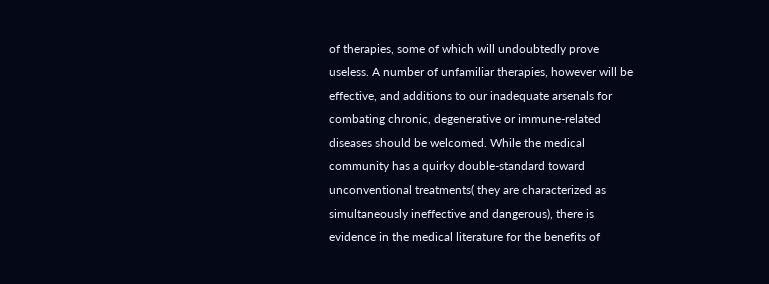of therapies, some of which will undoubtedly prove useless. A number of unfamiliar therapies, however will be effective, and additions to our inadequate arsenals for combating chronic, degenerative or immune-related diseases should be welcomed. While the medical community has a quirky double-standard toward unconventional treatments( they are characterized as simultaneously ineffective and dangerous), there is evidence in the medical literature for the benefits of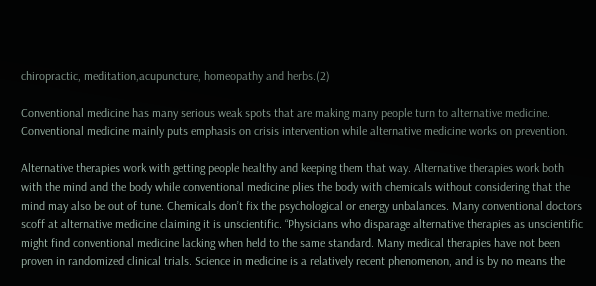chiropractic, meditation,acupuncture, homeopathy and herbs.(2)

Conventional medicine has many serious weak spots that are making many people turn to alternative medicine. Conventional medicine mainly puts emphasis on crisis intervention while alternative medicine works on prevention.

Alternative therapies work with getting people healthy and keeping them that way. Alternative therapies work both with the mind and the body while conventional medicine plies the body with chemicals without considering that the mind may also be out of tune. Chemicals don’t fix the psychological or energy unbalances. Many conventional doctors scoff at alternative medicine claiming it is unscientific. “Physicians who disparage alternative therapies as unscientific might find conventional medicine lacking when held to the same standard. Many medical therapies have not been proven in randomized clinical trials. Science in medicine is a relatively recent phenomenon, and is by no means the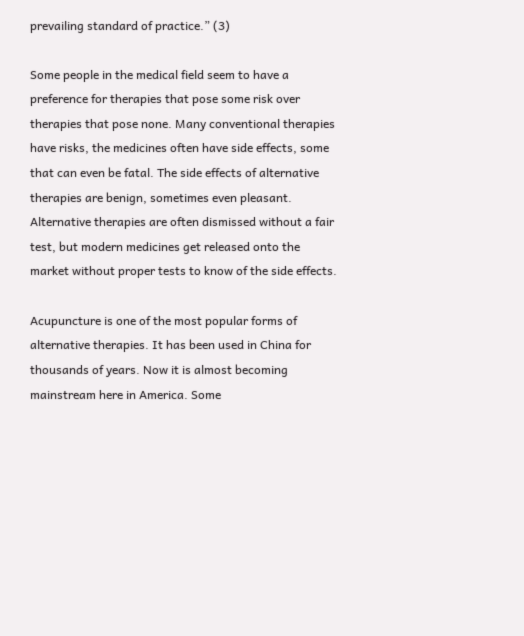prevailing standard of practice.” (3)

Some people in the medical field seem to have a preference for therapies that pose some risk over therapies that pose none. Many conventional therapies have risks, the medicines often have side effects, some that can even be fatal. The side effects of alternative therapies are benign, sometimes even pleasant. Alternative therapies are often dismissed without a fair test, but modern medicines get released onto the market without proper tests to know of the side effects.

Acupuncture is one of the most popular forms of alternative therapies. It has been used in China for thousands of years. Now it is almost becoming mainstream here in America. Some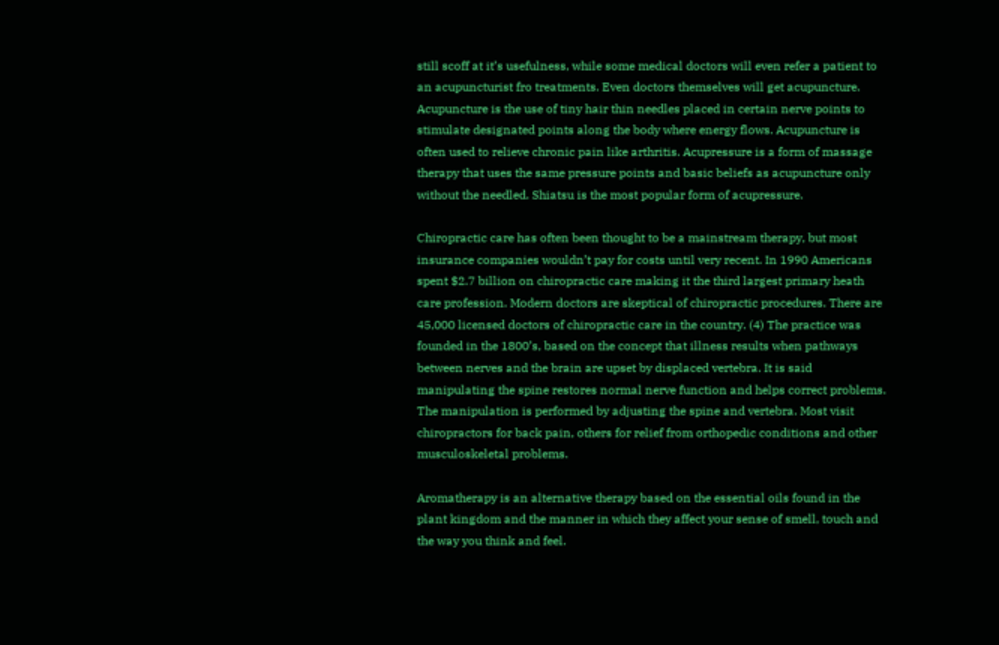still scoff at it’s usefulness, while some medical doctors will even refer a patient to an acupuncturist fro treatments. Even doctors themselves will get acupuncture. Acupuncture is the use of tiny hair thin needles placed in certain nerve points to stimulate designated points along the body where energy flows. Acupuncture is often used to relieve chronic pain like arthritis. Acupressure is a form of massage therapy that uses the same pressure points and basic beliefs as acupuncture only without the needled. Shiatsu is the most popular form of acupressure.

Chiropractic care has often been thought to be a mainstream therapy, but most insurance companies wouldn’t pay for costs until very recent. In 1990 Americans spent $2.7 billion on chiropractic care making it the third largest primary heath care profession. Modern doctors are skeptical of chiropractic procedures. There are 45,000 licensed doctors of chiropractic care in the country. (4) The practice was founded in the 1800’s, based on the concept that illness results when pathways between nerves and the brain are upset by displaced vertebra. It is said manipulating the spine restores normal nerve function and helps correct problems. The manipulation is performed by adjusting the spine and vertebra. Most visit chiropractors for back pain, others for relief from orthopedic conditions and other musculoskeletal problems.

Aromatherapy is an alternative therapy based on the essential oils found in the plant kingdom and the manner in which they affect your sense of smell, touch and the way you think and feel.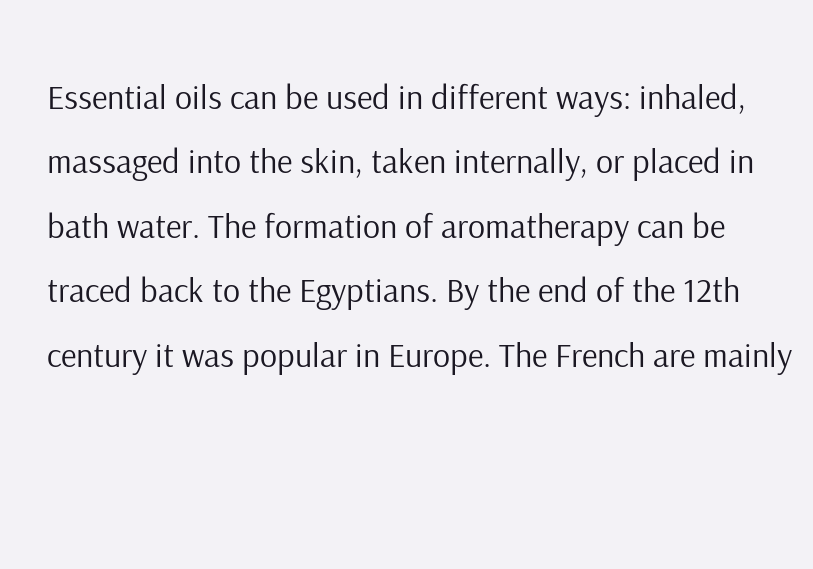Essential oils can be used in different ways: inhaled, massaged into the skin, taken internally, or placed in bath water. The formation of aromatherapy can be traced back to the Egyptians. By the end of the 12th century it was popular in Europe. The French are mainly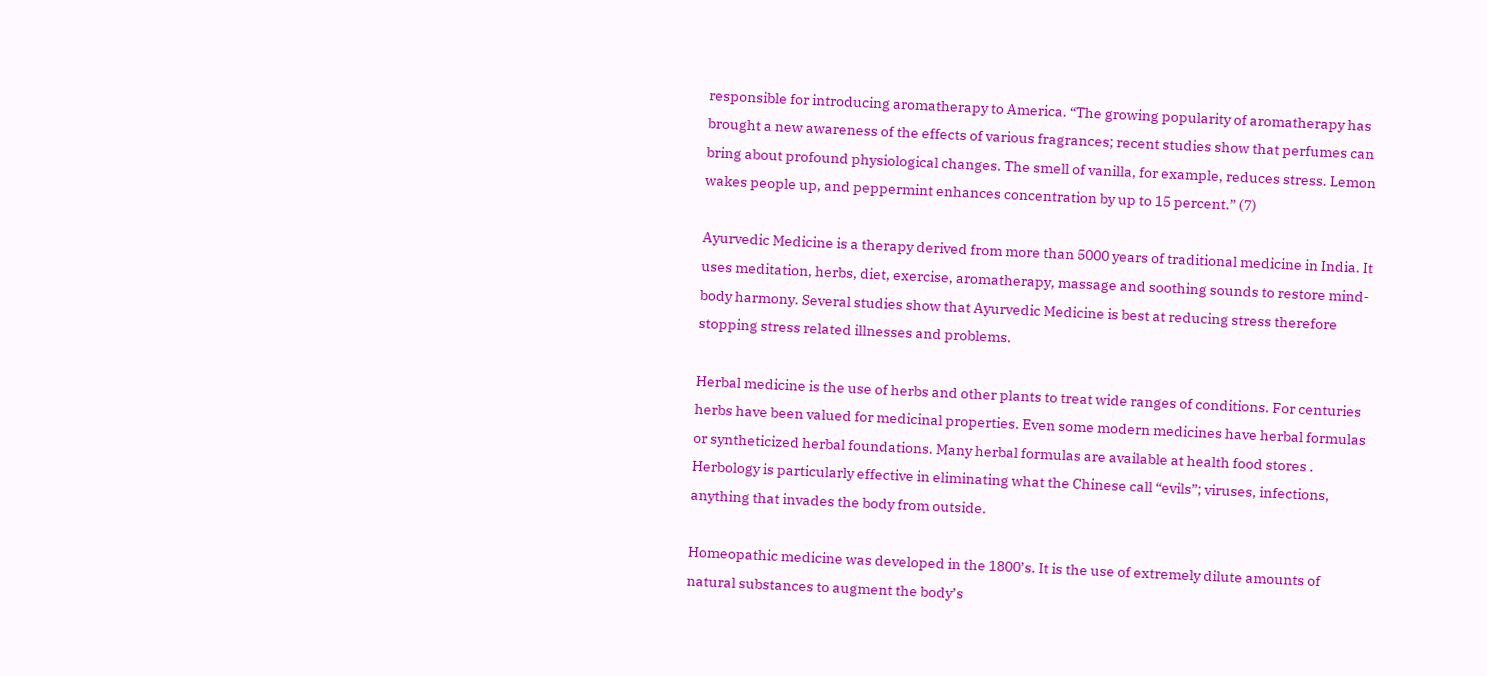responsible for introducing aromatherapy to America. “The growing popularity of aromatherapy has brought a new awareness of the effects of various fragrances; recent studies show that perfumes can bring about profound physiological changes. The smell of vanilla, for example, reduces stress. Lemon wakes people up, and peppermint enhances concentration by up to 15 percent.” (7)

Ayurvedic Medicine is a therapy derived from more than 5000 years of traditional medicine in India. It uses meditation, herbs, diet, exercise, aromatherapy, massage and soothing sounds to restore mind-body harmony. Several studies show that Ayurvedic Medicine is best at reducing stress therefore stopping stress related illnesses and problems.

Herbal medicine is the use of herbs and other plants to treat wide ranges of conditions. For centuries herbs have been valued for medicinal properties. Even some modern medicines have herbal formulas or syntheticized herbal foundations. Many herbal formulas are available at health food stores . Herbology is particularly effective in eliminating what the Chinese call “evils”; viruses, infections, anything that invades the body from outside.

Homeopathic medicine was developed in the 1800’s. It is the use of extremely dilute amounts of natural substances to augment the body’s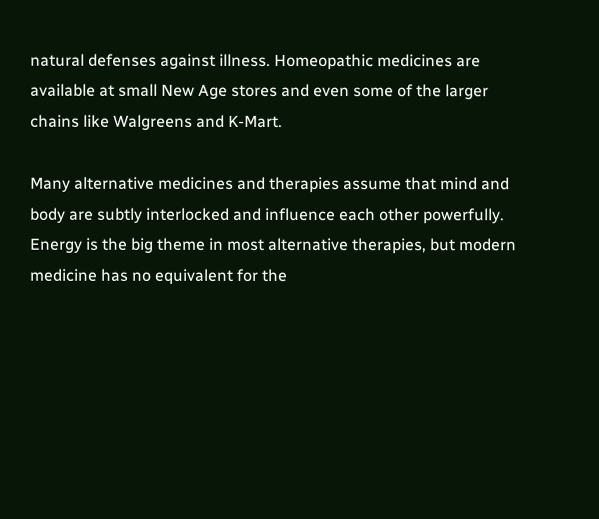natural defenses against illness. Homeopathic medicines are available at small New Age stores and even some of the larger chains like Walgreens and K-Mart.

Many alternative medicines and therapies assume that mind and body are subtly interlocked and influence each other powerfully. Energy is the big theme in most alternative therapies, but modern medicine has no equivalent for the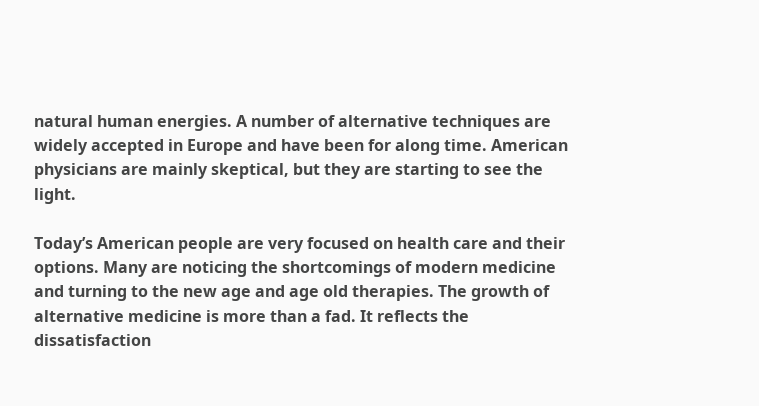natural human energies. A number of alternative techniques are widely accepted in Europe and have been for along time. American physicians are mainly skeptical, but they are starting to see the light.

Today’s American people are very focused on health care and their options. Many are noticing the shortcomings of modern medicine and turning to the new age and age old therapies. The growth of alternative medicine is more than a fad. It reflects the dissatisfaction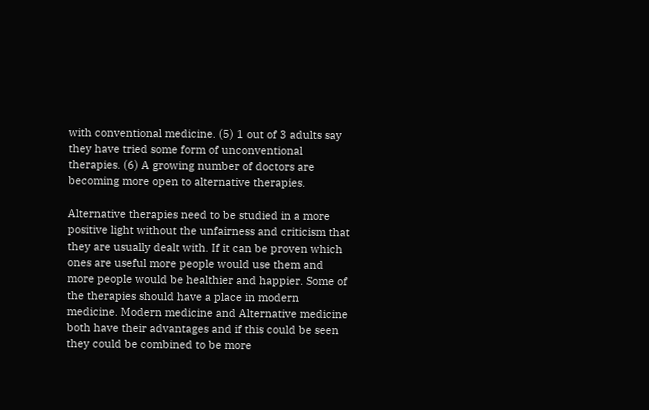with conventional medicine. (5) 1 out of 3 adults say they have tried some form of unconventional therapies. (6) A growing number of doctors are becoming more open to alternative therapies.

Alternative therapies need to be studied in a more positive light without the unfairness and criticism that they are usually dealt with. If it can be proven which ones are useful more people would use them and more people would be healthier and happier. Some of the therapies should have a place in modern medicine. Modern medicine and Alternative medicine both have their advantages and if this could be seen they could be combined to be more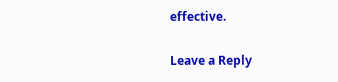effective.

Leave a Reply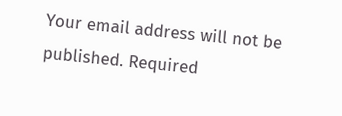Your email address will not be published. Required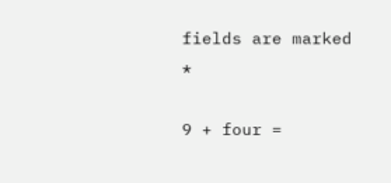fields are marked *

9 + four =